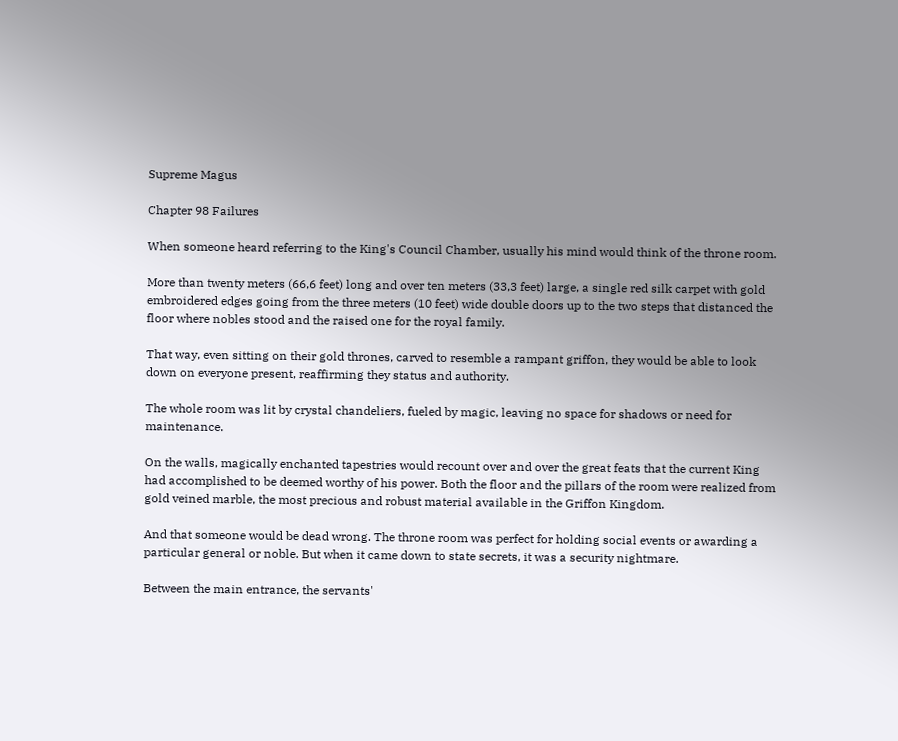Supreme Magus

Chapter 98 Failures

When someone heard referring to the King's Council Chamber, usually his mind would think of the throne room.

More than twenty meters (66,6 feet) long and over ten meters (33,3 feet) large, a single red silk carpet with gold embroidered edges going from the three meters (10 feet) wide double doors up to the two steps that distanced the floor where nobles stood and the raised one for the royal family.

That way, even sitting on their gold thrones, carved to resemble a rampant griffon, they would be able to look down on everyone present, reaffirming they status and authority.

The whole room was lit by crystal chandeliers, fueled by magic, leaving no space for shadows or need for maintenance.

On the walls, magically enchanted tapestries would recount over and over the great feats that the current King had accomplished to be deemed worthy of his power. Both the floor and the pillars of the room were realized from gold veined marble, the most precious and robust material available in the Griffon Kingdom.

And that someone would be dead wrong. The throne room was perfect for holding social events or awarding a particular general or noble. But when it came down to state secrets, it was a security nightmare.

Between the main entrance, the servants'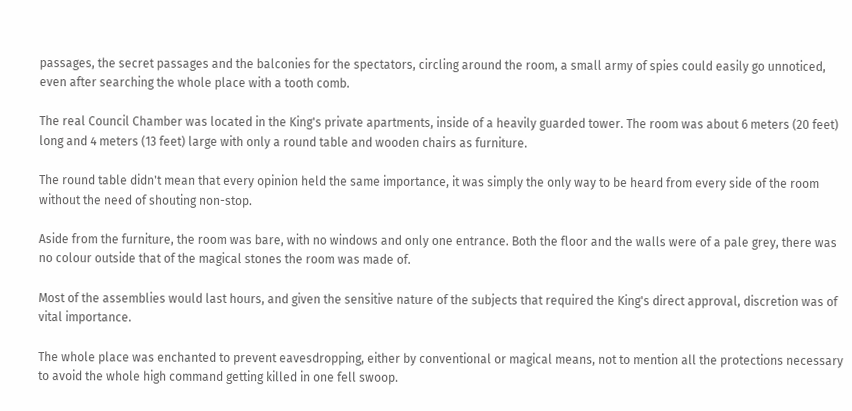passages, the secret passages and the balconies for the spectators, circling around the room, a small army of spies could easily go unnoticed, even after searching the whole place with a tooth comb.

The real Council Chamber was located in the King's private apartments, inside of a heavily guarded tower. The room was about 6 meters (20 feet) long and 4 meters (13 feet) large with only a round table and wooden chairs as furniture.

The round table didn't mean that every opinion held the same importance, it was simply the only way to be heard from every side of the room without the need of shouting non-stop.

Aside from the furniture, the room was bare, with no windows and only one entrance. Both the floor and the walls were of a pale grey, there was no colour outside that of the magical stones the room was made of.

Most of the assemblies would last hours, and given the sensitive nature of the subjects that required the King's direct approval, discretion was of vital importance.

The whole place was enchanted to prevent eavesdropping, either by conventional or magical means, not to mention all the protections necessary to avoid the whole high command getting killed in one fell swoop.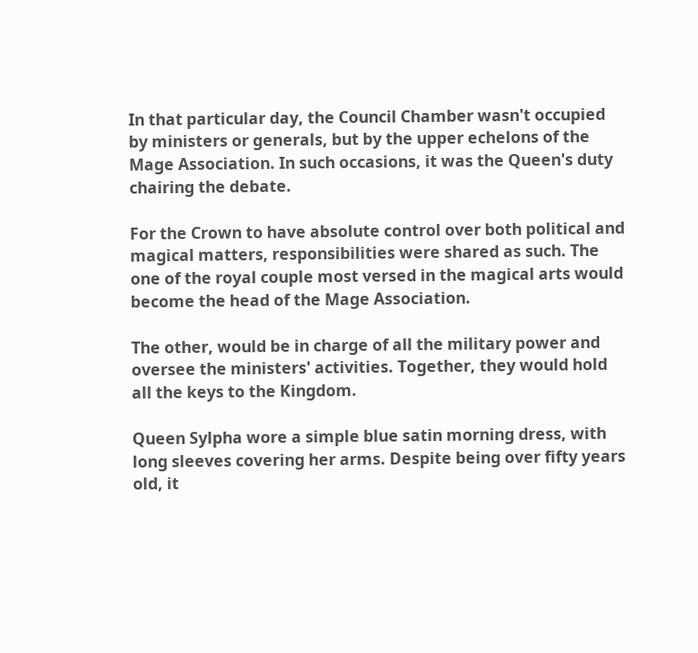In that particular day, the Council Chamber wasn't occupied by ministers or generals, but by the upper echelons of the Mage Association. In such occasions, it was the Queen's duty chairing the debate.

For the Crown to have absolute control over both political and magical matters, responsibilities were shared as such. The one of the royal couple most versed in the magical arts would become the head of the Mage Association.

The other, would be in charge of all the military power and oversee the ministers' activities. Together, they would hold all the keys to the Kingdom.

Queen Sylpha wore a simple blue satin morning dress, with long sleeves covering her arms. Despite being over fifty years old, it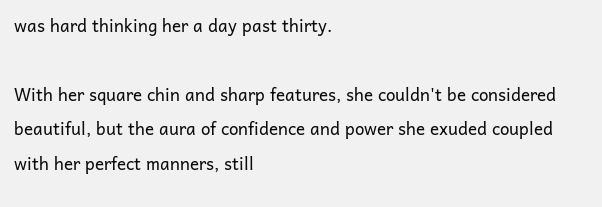was hard thinking her a day past thirty.

With her square chin and sharp features, she couldn't be considered beautiful, but the aura of confidence and power she exuded coupled with her perfect manners, still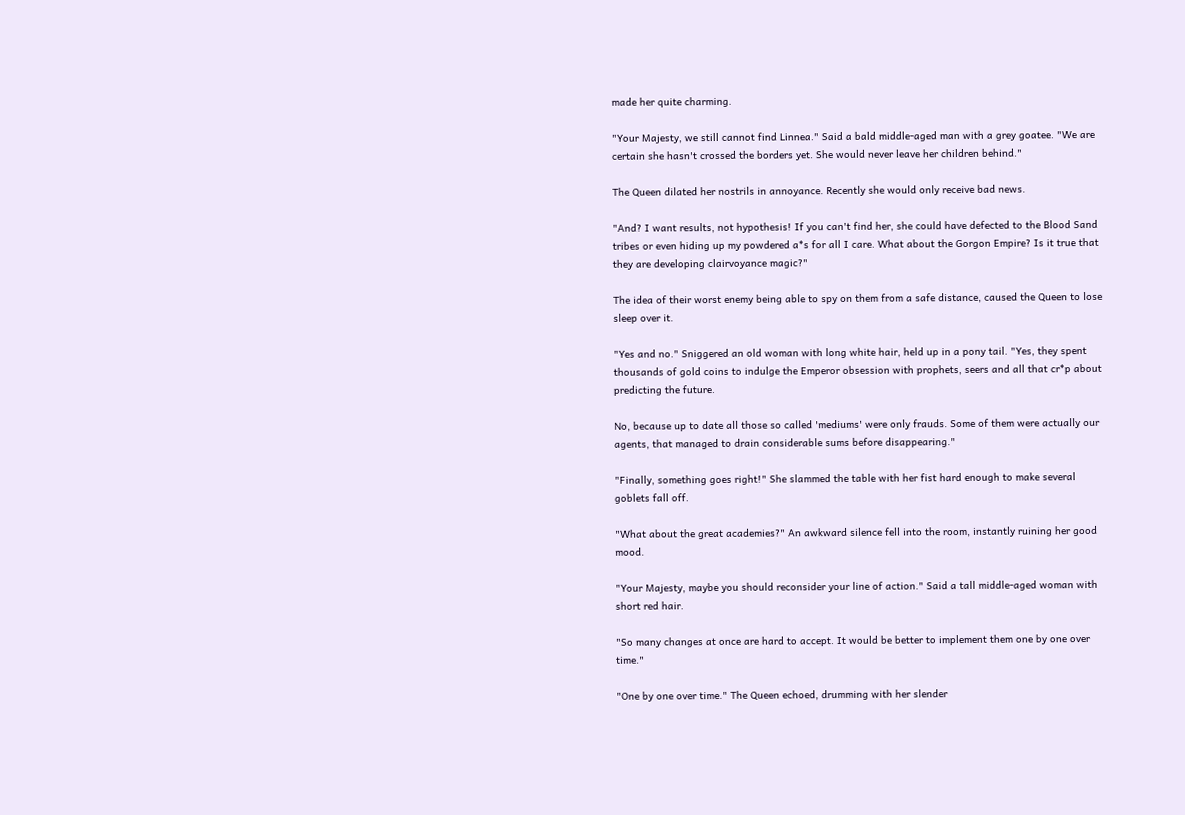made her quite charming.

"Your Majesty, we still cannot find Linnea." Said a bald middle-aged man with a grey goatee. "We are certain she hasn't crossed the borders yet. She would never leave her children behind."

The Queen dilated her nostrils in annoyance. Recently she would only receive bad news.

"And? I want results, not hypothesis! If you can't find her, she could have defected to the Blood Sand tribes or even hiding up my powdered a*s for all I care. What about the Gorgon Empire? Is it true that they are developing clairvoyance magic?"

The idea of their worst enemy being able to spy on them from a safe distance, caused the Queen to lose sleep over it.

"Yes and no." Sniggered an old woman with long white hair, held up in a pony tail. "Yes, they spent thousands of gold coins to indulge the Emperor obsession with prophets, seers and all that cr*p about predicting the future.

No, because up to date all those so called 'mediums' were only frauds. Some of them were actually our agents, that managed to drain considerable sums before disappearing."

"Finally, something goes right!" She slammed the table with her fist hard enough to make several goblets fall off.

"What about the great academies?" An awkward silence fell into the room, instantly ruining her good mood.

"Your Majesty, maybe you should reconsider your line of action." Said a tall middle-aged woman with short red hair.

"So many changes at once are hard to accept. It would be better to implement them one by one over time."

"One by one over time." The Queen echoed, drumming with her slender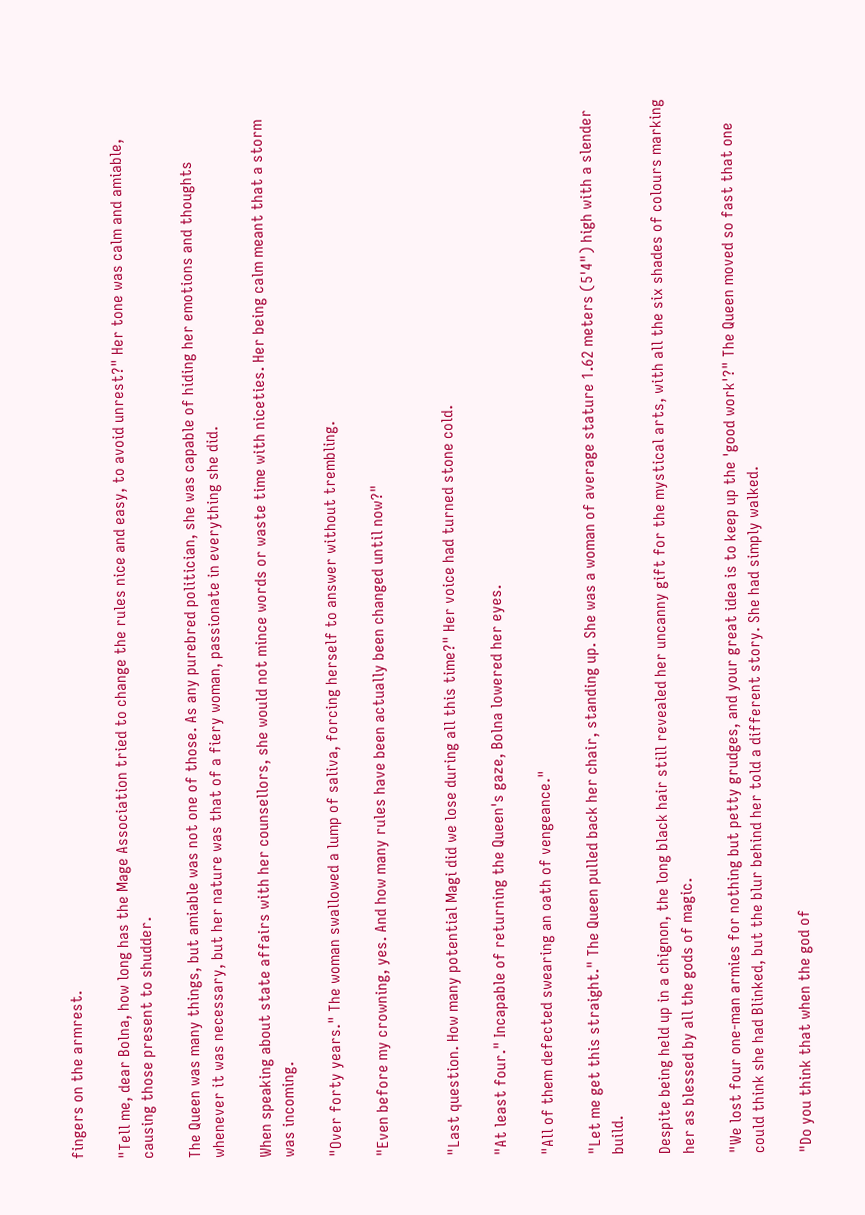fingers on the armrest.

"Tell me, dear Bolna, how long has the Mage Association tried to change the rules nice and easy, to avoid unrest?" Her tone was calm and amiable, causing those present to shudder.

The Queen was many things, but amiable was not one of those. As any purebred politician, she was capable of hiding her emotions and thoughts whenever it was necessary, but her nature was that of a fiery woman, passionate in everything she did.

When speaking about state affairs with her counsellors, she would not mince words or waste time with niceties. Her being calm meant that a storm was incoming.

"Over forty years." The woman swallowed a lump of saliva, forcing herself to answer without trembling.

"Even before my crowning, yes. And how many rules have been actually been changed until now?"


"Last question. How many potential Magi did we lose during all this time?" Her voice had turned stone cold.

"At least four." Incapable of returning the Queen's gaze, Bolna lowered her eyes.

"All of them defected swearing an oath of vengeance."

"Let me get this straight." The Queen pulled back her chair, standing up. She was a woman of average stature 1.62 meters (5'4") high with a slender build.

Despite being held up in a chignon, the long black hair still revealed her uncanny gift for the mystical arts, with all the six shades of colours marking her as blessed by all the gods of magic.

"We lost four one-man armies for nothing but petty grudges, and your great idea is to keep up the 'good work'?" The Queen moved so fast that one could think she had Blinked, but the blur behind her told a different story. She had simply walked.

"Do you think that when the god of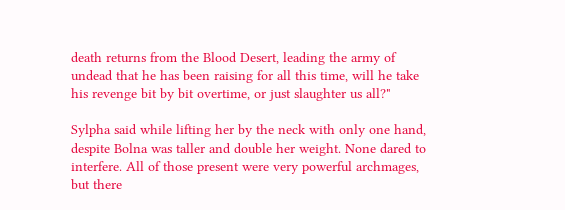death returns from the Blood Desert, leading the army of undead that he has been raising for all this time, will he take his revenge bit by bit overtime, or just slaughter us all?"

Sylpha said while lifting her by the neck with only one hand, despite Bolna was taller and double her weight. None dared to interfere. All of those present were very powerful archmages, but there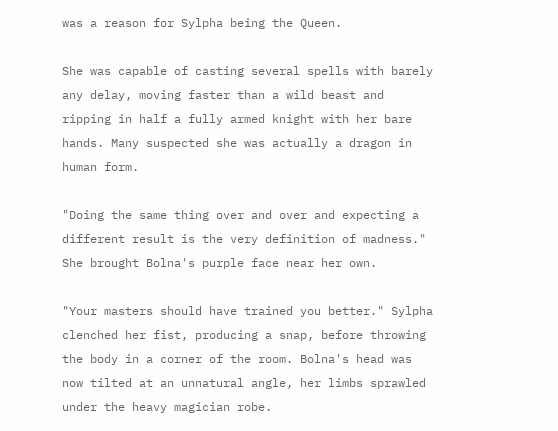was a reason for Sylpha being the Queen.

She was capable of casting several spells with barely any delay, moving faster than a wild beast and ripping in half a fully armed knight with her bare hands. Many suspected she was actually a dragon in human form.

"Doing the same thing over and over and expecting a different result is the very definition of madness." She brought Bolna's purple face near her own.

"Your masters should have trained you better." Sylpha clenched her fist, producing a snap, before throwing the body in a corner of the room. Bolna's head was now tilted at an unnatural angle, her limbs sprawled under the heavy magician robe.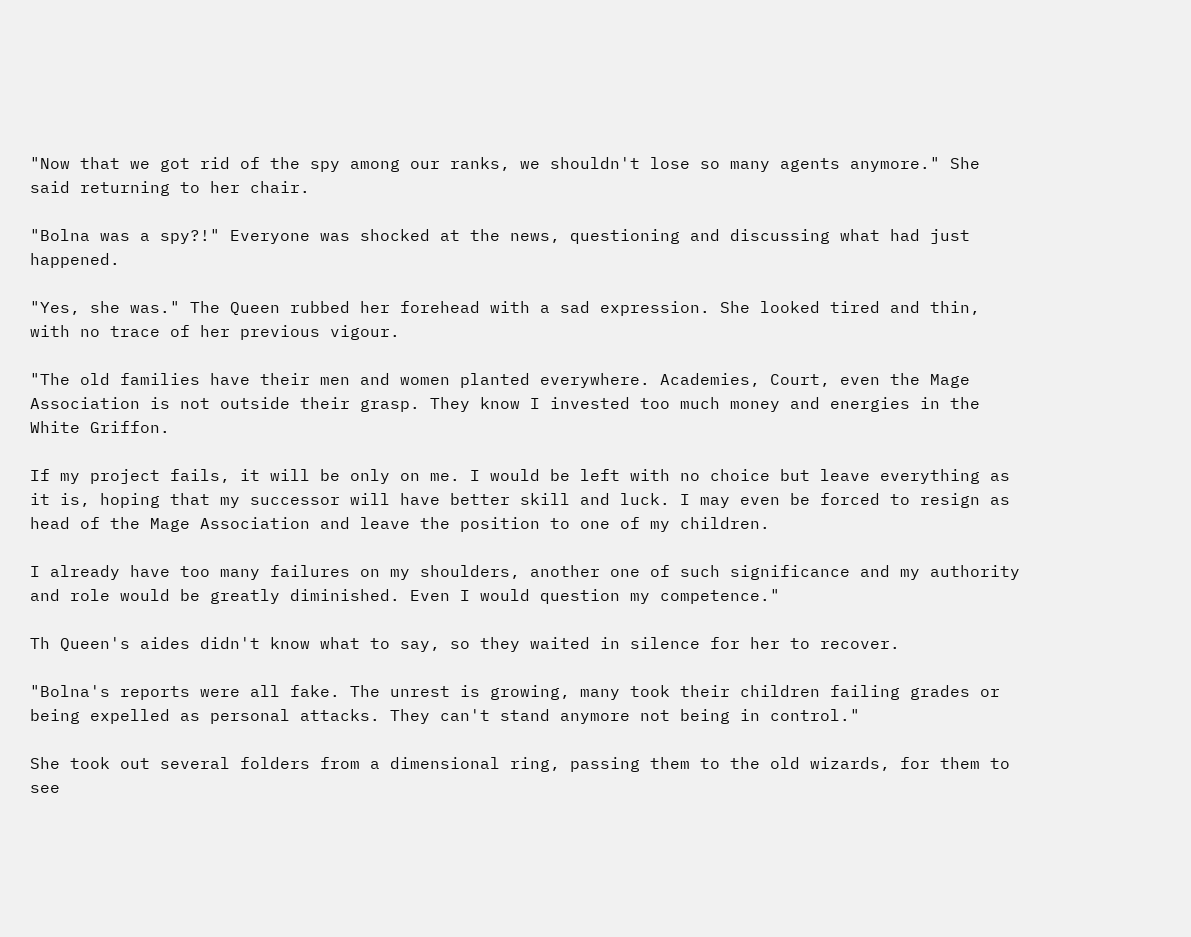"Now that we got rid of the spy among our ranks, we shouldn't lose so many agents anymore." She said returning to her chair.

"Bolna was a spy?!" Everyone was shocked at the news, questioning and discussing what had just happened.

"Yes, she was." The Queen rubbed her forehead with a sad expression. She looked tired and thin, with no trace of her previous vigour.

"The old families have their men and women planted everywhere. Academies, Court, even the Mage Association is not outside their grasp. They know I invested too much money and energies in the White Griffon.

If my project fails, it will be only on me. I would be left with no choice but leave everything as it is, hoping that my successor will have better skill and luck. I may even be forced to resign as head of the Mage Association and leave the position to one of my children.

I already have too many failures on my shoulders, another one of such significance and my authority and role would be greatly diminished. Even I would question my competence."

Th Queen's aides didn't know what to say, so they waited in silence for her to recover.

"Bolna's reports were all fake. The unrest is growing, many took their children failing grades or being expelled as personal attacks. They can't stand anymore not being in control."

She took out several folders from a dimensional ring, passing them to the old wizards, for them to see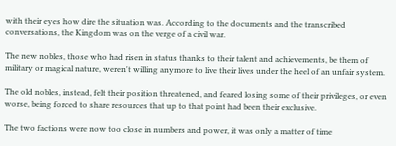with their eyes how dire the situation was. According to the documents and the transcribed conversations, the Kingdom was on the verge of a civil war.

The new nobles, those who had risen in status thanks to their talent and achievements, be them of military or magical nature, weren't willing anymore to live their lives under the heel of an unfair system.

The old nobles, instead, felt their position threatened, and feared losing some of their privileges, or even worse, being forced to share resources that up to that point had been their exclusive.

The two factions were now too close in numbers and power, it was only a matter of time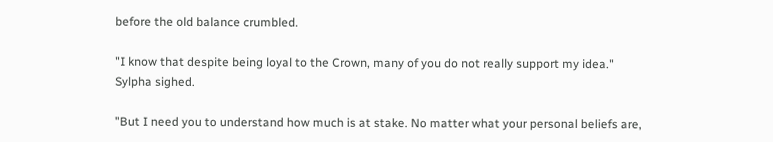before the old balance crumbled.

"I know that despite being loyal to the Crown, many of you do not really support my idea." Sylpha sighed.

"But I need you to understand how much is at stake. No matter what your personal beliefs are,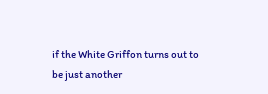if the White Griffon turns out to be just another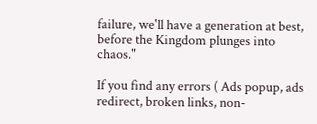failure, we'll have a generation at best, before the Kingdom plunges into chaos."

If you find any errors ( Ads popup, ads redirect, broken links, non-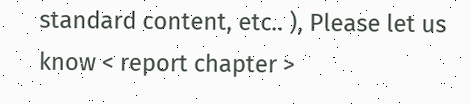standard content, etc.. ), Please let us know < report chapter >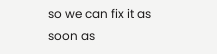so we can fix it as soon as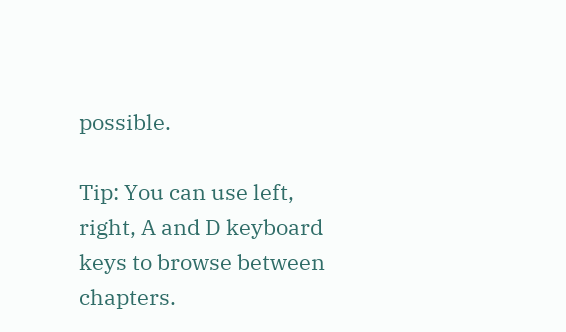possible.

Tip: You can use left, right, A and D keyboard keys to browse between chapters.